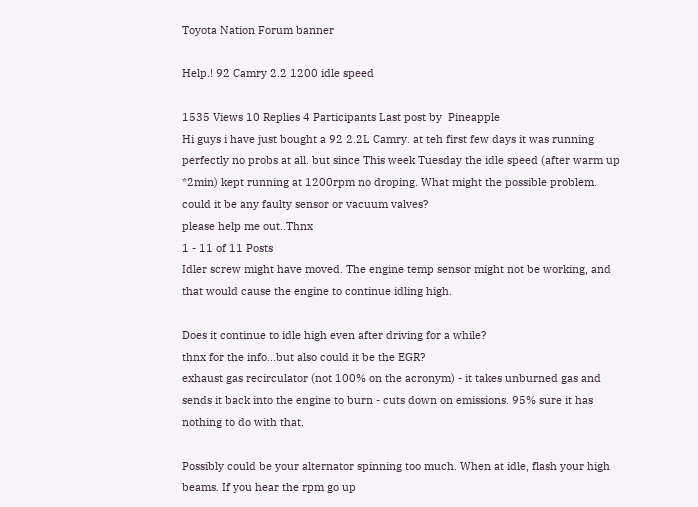Toyota Nation Forum banner

Help.! 92 Camry 2.2 1200 idle speed

1535 Views 10 Replies 4 Participants Last post by  Pineapple
Hi guys i have just bought a 92 2.2L Camry. at teh first few days it was running perfectly no probs at all. but since This week Tuesday the idle speed (after warm up *2min) kept running at 1200rpm no droping. What might the possible problem. could it be any faulty sensor or vacuum valves?
please help me out..Thnx
1 - 11 of 11 Posts
Idler screw might have moved. The engine temp sensor might not be working, and that would cause the engine to continue idling high.

Does it continue to idle high even after driving for a while?
thnx for the info...but also could it be the EGR?
exhaust gas recirculator (not 100% on the acronym) - it takes unburned gas and sends it back into the engine to burn - cuts down on emissions. 95% sure it has nothing to do with that.

Possibly could be your alternator spinning too much. When at idle, flash your high beams. If you hear the rpm go up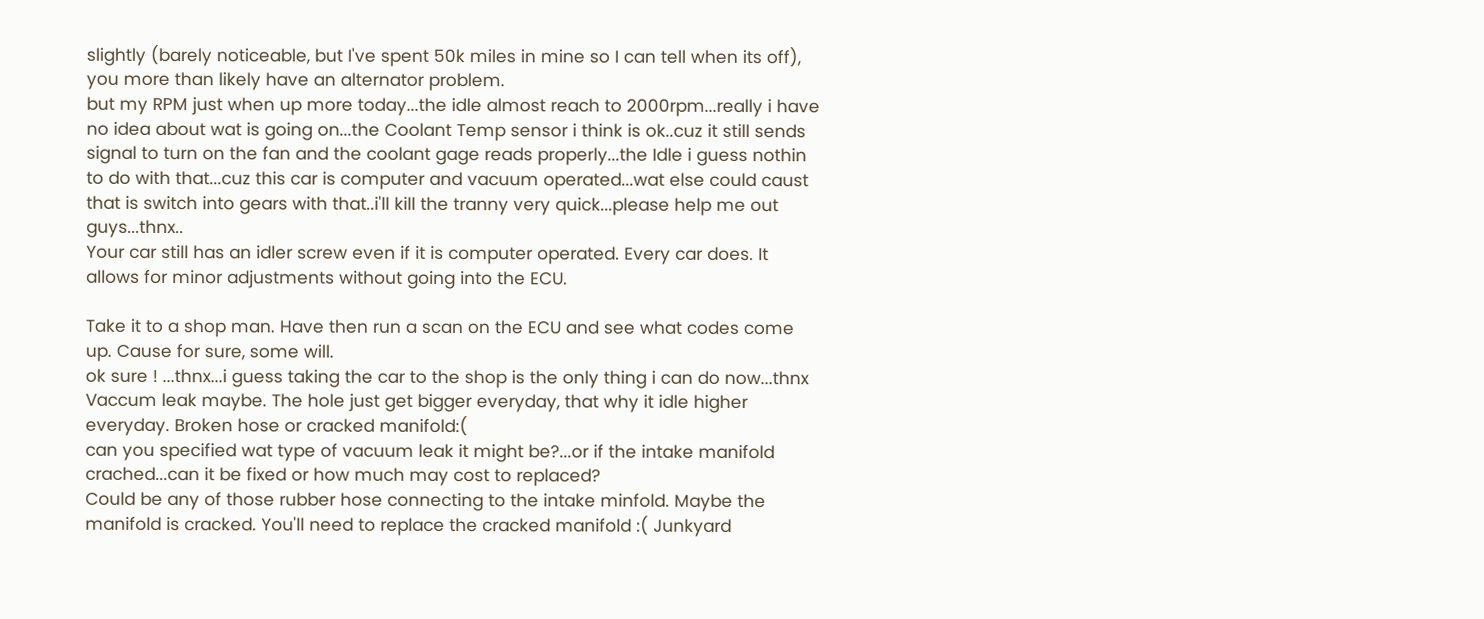slightly (barely noticeable, but I've spent 50k miles in mine so I can tell when its off), you more than likely have an alternator problem.
but my RPM just when up more today...the idle almost reach to 2000rpm...really i have no idea about wat is going on...the Coolant Temp sensor i think is ok..cuz it still sends signal to turn on the fan and the coolant gage reads properly...the Idle i guess nothin to do with that...cuz this car is computer and vacuum operated...wat else could caust that is switch into gears with that..i'll kill the tranny very quick...please help me out guys...thnx..
Your car still has an idler screw even if it is computer operated. Every car does. It allows for minor adjustments without going into the ECU.

Take it to a shop man. Have then run a scan on the ECU and see what codes come up. Cause for sure, some will.
ok sure ! ...thnx...i guess taking the car to the shop is the only thing i can do now...thnx
Vaccum leak maybe. The hole just get bigger everyday, that why it idle higher everyday. Broken hose or cracked manifold:(
can you specified wat type of vacuum leak it might be?...or if the intake manifold crached...can it be fixed or how much may cost to replaced?
Could be any of those rubber hose connecting to the intake minfold. Maybe the manifold is cracked. You'll need to replace the cracked manifold :( Junkyard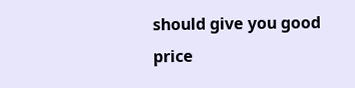should give you good price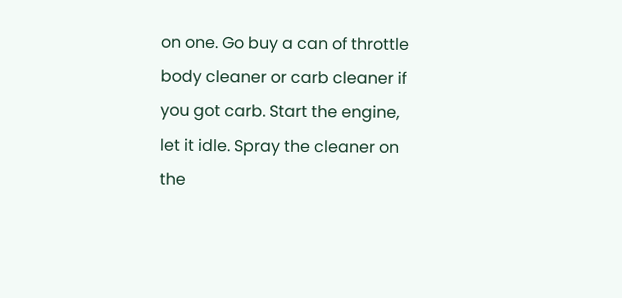on one. Go buy a can of throttle body cleaner or carb cleaner if you got carb. Start the engine, let it idle. Spray the cleaner on the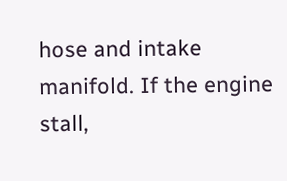hose and intake manifold. If the engine stall,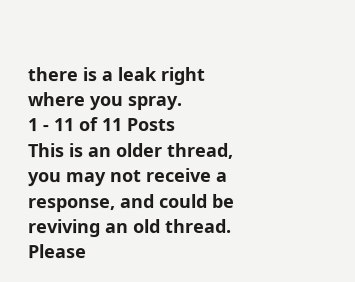there is a leak right where you spray.
1 - 11 of 11 Posts
This is an older thread, you may not receive a response, and could be reviving an old thread. Please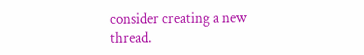consider creating a new thread.